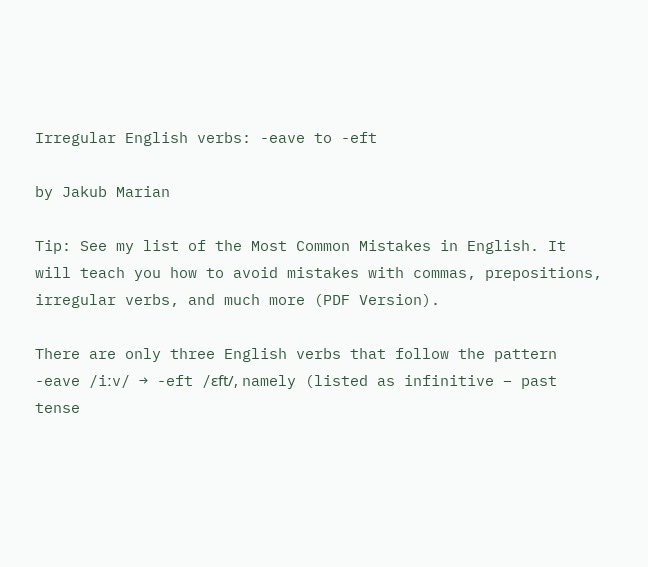Irregular English verbs: -eave to -eft

by Jakub Marian

Tip: See my list of the Most Common Mistakes in English. It will teach you how to avoid mistakes with commas, prepositions, irregular verbs, and much more (PDF Version).

There are only three English verbs that follow the pattern -eave /iːv/ → -eft /ɛft/, namely (listed as infinitive – past tense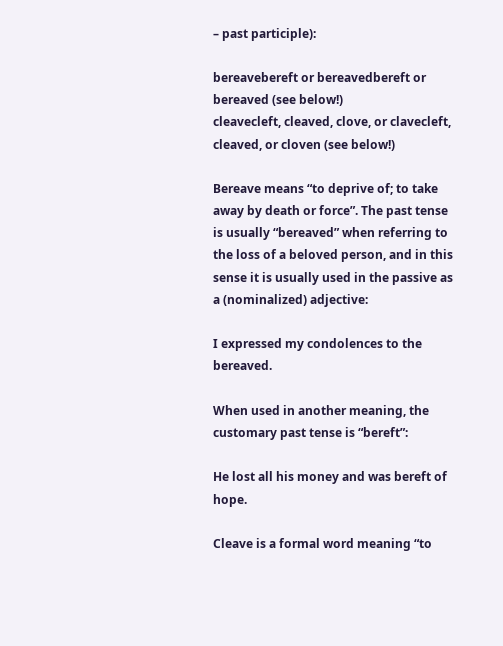– past participle):

bereavebereft or bereavedbereft or bereaved (see below!)
cleavecleft, cleaved, clove, or clavecleft, cleaved, or cloven (see below!)

Bereave means “to deprive of; to take away by death or force”. The past tense is usually “bereaved” when referring to the loss of a beloved person, and in this sense it is usually used in the passive as a (nominalized) adjective:

I expressed my condolences to the bereaved.

When used in another meaning, the customary past tense is “bereft”:

He lost all his money and was bereft of hope.

Cleave is a formal word meaning “to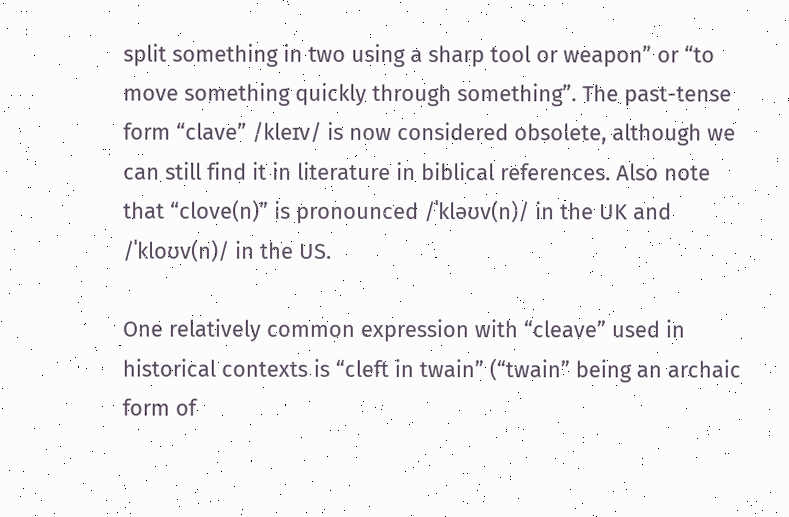split something in two using a sharp tool or weapon” or “to move something quickly through something”. The past-tense form “clave” /kleɪv/ is now considered obsolete, although we can still find it in literature in biblical references. Also note that “clove(n)” is pronounced /ˈkləʊv(n)/ in the UK and /ˈkloʊv(n)/ in the US.

One relatively common expression with “cleave” used in historical contexts is “cleft in twain” (“twain” being an archaic form of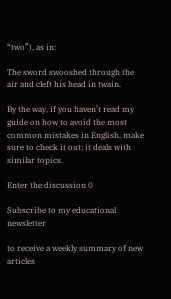“two”), as in:

The sword swooshed through the air and cleft his head in twain.

By the way, if you haven’t read my guide on how to avoid the most common mistakes in English, make sure to check it out; it deals with similar topics.

Enter the discussion 0

Subscribe to my educational newsletter

to receive a weekly summary of new articles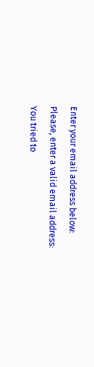Enter your email address below:
Please, enter a valid email address:
You tried to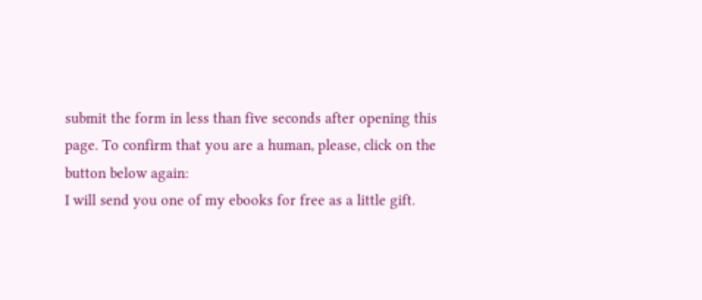submit the form in less than five seconds after opening this page. To confirm that you are a human, please, click on the button below again:
I will send you one of my ebooks for free as a little gift.